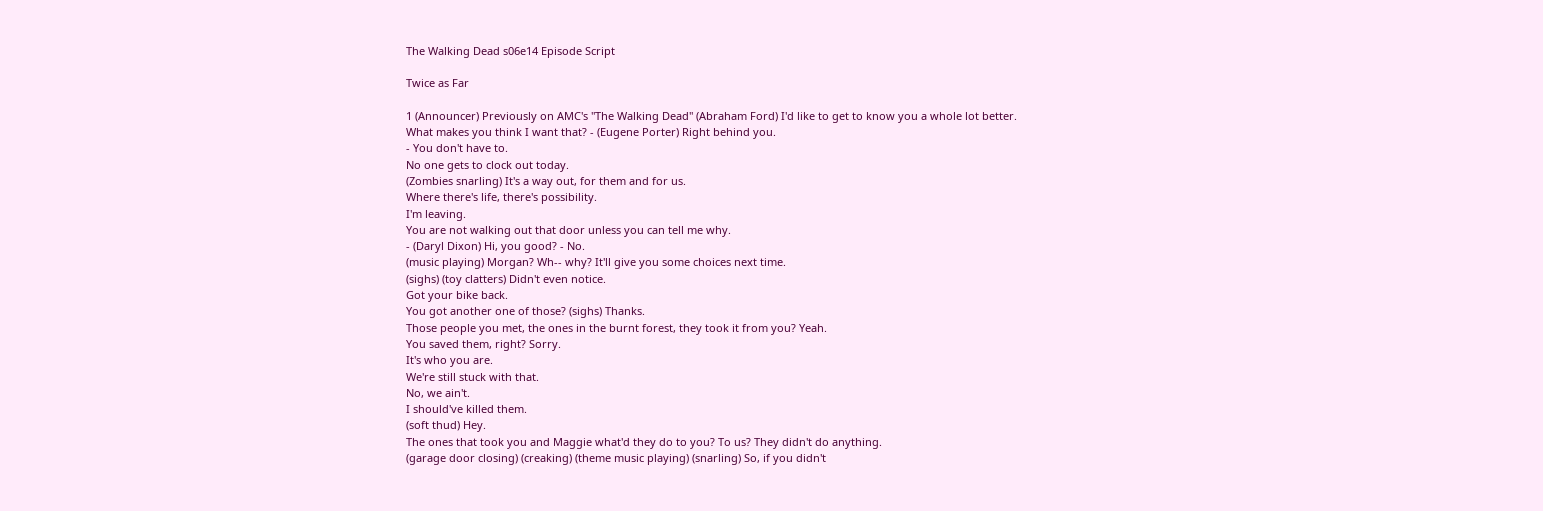The Walking Dead s06e14 Episode Script

Twice as Far

1 (Announcer) Previously on AMC's "The Walking Dead" (Abraham Ford) I'd like to get to know you a whole lot better.
What makes you think I want that? - (Eugene Porter) Right behind you.
- You don't have to.
No one gets to clock out today.
(Zombies snarling) It's a way out, for them and for us.
Where there's life, there's possibility.
I'm leaving.
You are not walking out that door unless you can tell me why.
- (Daryl Dixon) Hi, you good? - No.
(music playing) Morgan? Wh-- why? It'll give you some choices next time.
(sighs) (toy clatters) Didn't even notice.
Got your bike back.
You got another one of those? (sighs) Thanks.
Those people you met, the ones in the burnt forest, they took it from you? Yeah.
You saved them, right? Sorry.
It's who you are.
We're still stuck with that.
No, we ain't.
I should've killed them.
(soft thud) Hey.
The ones that took you and Maggie what'd they do to you? To us? They didn't do anything.
(garage door closing) (creaking) (theme music playing) (snarling) So, if you didn't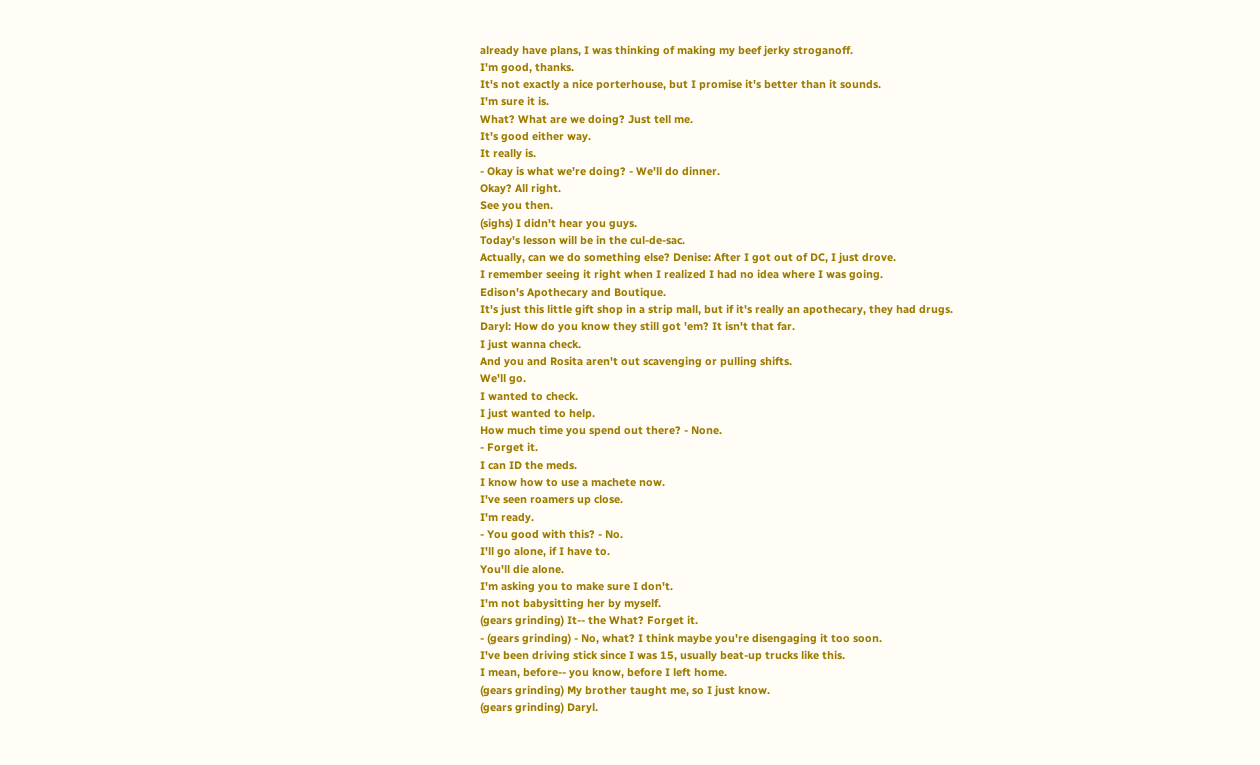already have plans, I was thinking of making my beef jerky stroganoff.
I'm good, thanks.
It's not exactly a nice porterhouse, but I promise it's better than it sounds.
I'm sure it is.
What? What are we doing? Just tell me.
It's good either way.
It really is.
- Okay is what we're doing? - We'll do dinner.
Okay? All right.
See you then.
(sighs) I didn't hear you guys.
Today's lesson will be in the cul-de-sac.
Actually, can we do something else? Denise: After I got out of DC, I just drove.
I remember seeing it right when I realized I had no idea where I was going.
Edison's Apothecary and Boutique.
It's just this little gift shop in a strip mall, but if it's really an apothecary, they had drugs.
Daryl: How do you know they still got 'em? It isn't that far.
I just wanna check.
And you and Rosita aren't out scavenging or pulling shifts.
We'll go.
I wanted to check.
I just wanted to help.
How much time you spend out there? - None.
- Forget it.
I can ID the meds.
I know how to use a machete now.
I've seen roamers up close.
I'm ready.
- You good with this? - No.
I'll go alone, if I have to.
You'll die alone.
I'm asking you to make sure I don't.
I'm not babysitting her by myself.
(gears grinding) It-- the What? Forget it.
- (gears grinding) - No, what? I think maybe you're disengaging it too soon.
I've been driving stick since I was 15, usually beat-up trucks like this.
I mean, before-- you know, before I left home.
(gears grinding) My brother taught me, so I just know.
(gears grinding) Daryl.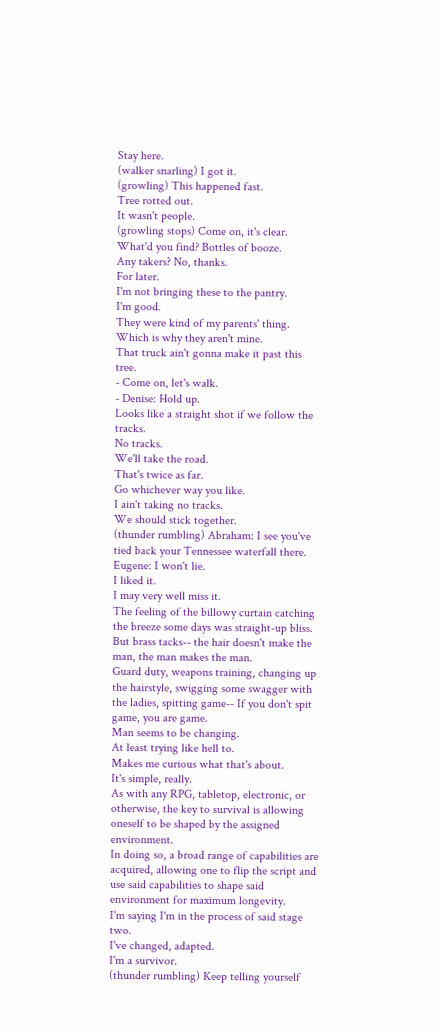Stay here.
(walker snarling) I got it.
(growling) This happened fast.
Tree rotted out.
It wasn't people.
(growling stops) Come on, it's clear.
What'd you find? Bottles of booze.
Any takers? No, thanks.
For later.
I'm not bringing these to the pantry.
I'm good.
They were kind of my parents' thing.
Which is why they aren't mine.
That truck ain't gonna make it past this tree.
- Come on, let's walk.
- Denise: Hold up.
Looks like a straight shot if we follow the tracks.
No tracks.
We'll take the road.
That's twice as far.
Go whichever way you like.
I ain't taking no tracks.
We should stick together.
(thunder rumbling) Abraham: I see you've tied back your Tennessee waterfall there.
Eugene: I won't lie.
I liked it.
I may very well miss it.
The feeling of the billowy curtain catching the breeze some days was straight-up bliss.
But brass tacks-- the hair doesn't make the man, the man makes the man.
Guard duty, weapons training, changing up the hairstyle, swigging some swagger with the ladies, spitting game-- If you don't spit game, you are game.
Man seems to be changing.
At least trying like hell to.
Makes me curious what that's about.
It's simple, really.
As with any RPG, tabletop, electronic, or otherwise, the key to survival is allowing oneself to be shaped by the assigned environment.
In doing so, a broad range of capabilities are acquired, allowing one to flip the script and use said capabilities to shape said environment for maximum longevity.
I'm saying I'm in the process of said stage two.
I've changed, adapted.
I'm a survivor.
(thunder rumbling) Keep telling yourself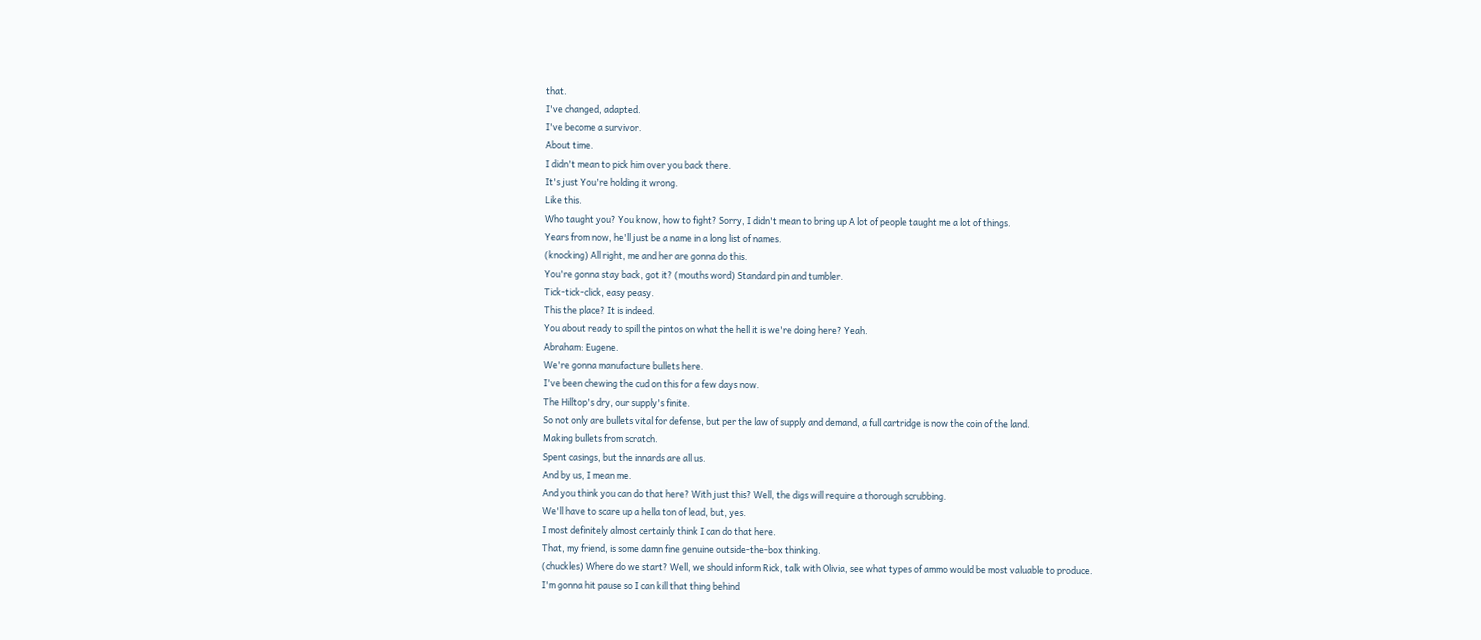that.
I've changed, adapted.
I've become a survivor.
About time.
I didn't mean to pick him over you back there.
It's just You're holding it wrong.
Like this.
Who taught you? You know, how to fight? Sorry, I didn't mean to bring up A lot of people taught me a lot of things.
Years from now, he'll just be a name in a long list of names.
(knocking) All right, me and her are gonna do this.
You're gonna stay back, got it? (mouths word) Standard pin and tumbler.
Tick-tick-click, easy peasy.
This the place? It is indeed.
You about ready to spill the pintos on what the hell it is we're doing here? Yeah.
Abraham: Eugene.
We're gonna manufacture bullets here.
I've been chewing the cud on this for a few days now.
The Hilltop's dry, our supply's finite.
So not only are bullets vital for defense, but per the law of supply and demand, a full cartridge is now the coin of the land.
Making bullets from scratch.
Spent casings, but the innards are all us.
And by us, I mean me.
And you think you can do that here? With just this? Well, the digs will require a thorough scrubbing.
We'll have to scare up a hella ton of lead, but, yes.
I most definitely almost certainly think I can do that here.
That, my friend, is some damn fine genuine outside-the-box thinking.
(chuckles) Where do we start? Well, we should inform Rick, talk with Olivia, see what types of ammo would be most valuable to produce.
I'm gonna hit pause so I can kill that thing behind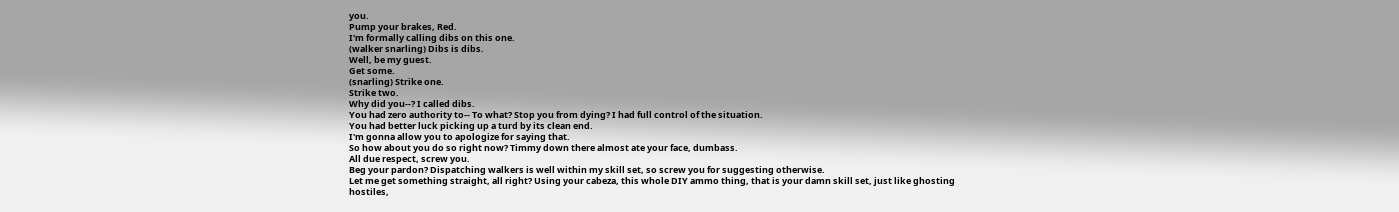you.
Pump your brakes, Red.
I'm formally calling dibs on this one.
(walker snarling) Dibs is dibs.
Well, be my guest.
Get some.
(snarling) Strike one.
Strike two.
Why did you--? I called dibs.
You had zero authority to-- To what? Stop you from dying? I had full control of the situation.
You had better luck picking up a turd by its clean end.
I'm gonna allow you to apologize for saying that.
So how about you do so right now? Timmy down there almost ate your face, dumbass.
All due respect, screw you.
Beg your pardon? Dispatching walkers is well within my skill set, so screw you for suggesting otherwise.
Let me get something straight, all right? Using your cabeza, this whole DIY ammo thing, that is your damn skill set, just like ghosting hostiles,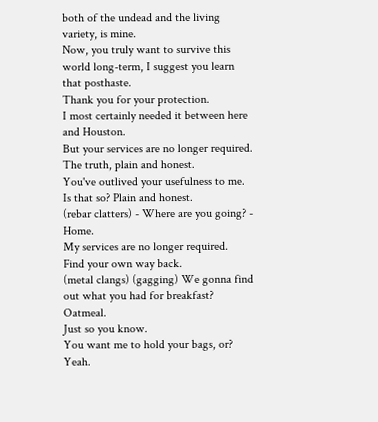both of the undead and the living variety, is mine.
Now, you truly want to survive this world long-term, I suggest you learn that posthaste.
Thank you for your protection.
I most certainly needed it between here and Houston.
But your services are no longer required.
The truth, plain and honest.
You've outlived your usefulness to me.
Is that so? Plain and honest.
(rebar clatters) - Where are you going? - Home.
My services are no longer required.
Find your own way back.
(metal clangs) (gagging) We gonna find out what you had for breakfast? Oatmeal.
Just so you know.
You want me to hold your bags, or? Yeah.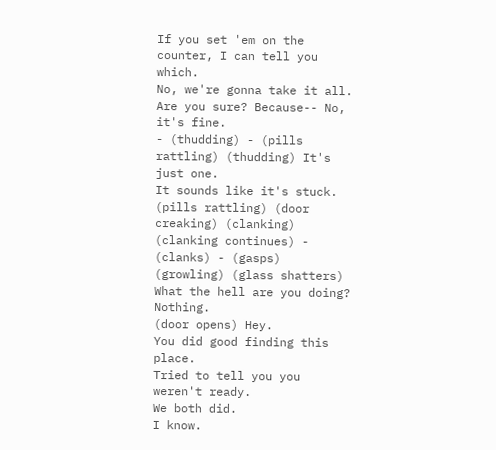If you set 'em on the counter, I can tell you which.
No, we're gonna take it all.
Are you sure? Because-- No, it's fine.
- (thudding) - (pills rattling) (thudding) It's just one.
It sounds like it's stuck.
(pills rattling) (door creaking) (clanking) (clanking continues) - (clanks) - (gasps) (growling) (glass shatters) What the hell are you doing? Nothing.
(door opens) Hey.
You did good finding this place.
Tried to tell you you weren't ready.
We both did.
I know.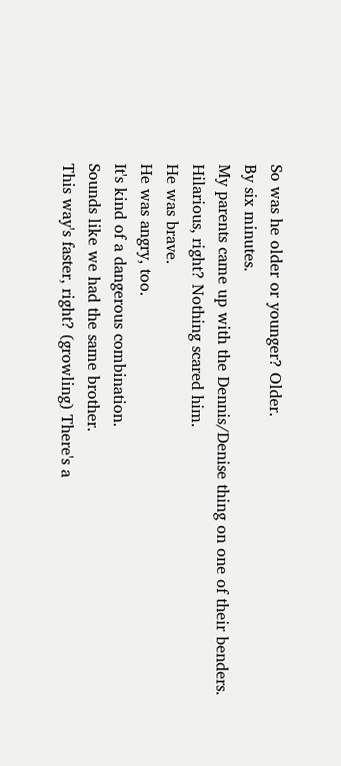So was he older or younger? Older.
By six minutes.
My parents came up with the Dennis/Denise thing on one of their benders.
Hilarious, right? Nothing scared him.
He was brave.
He was angry, too.
It's kind of a dangerous combination.
Sounds like we had the same brother.
This way's faster, right? (growling) There's a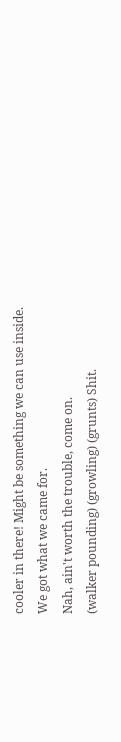cooler in there! Might be something we can use inside.
We got what we came for.
Nah, ain't worth the trouble, come on.
(walker pounding) (growling) (grunts) Shit.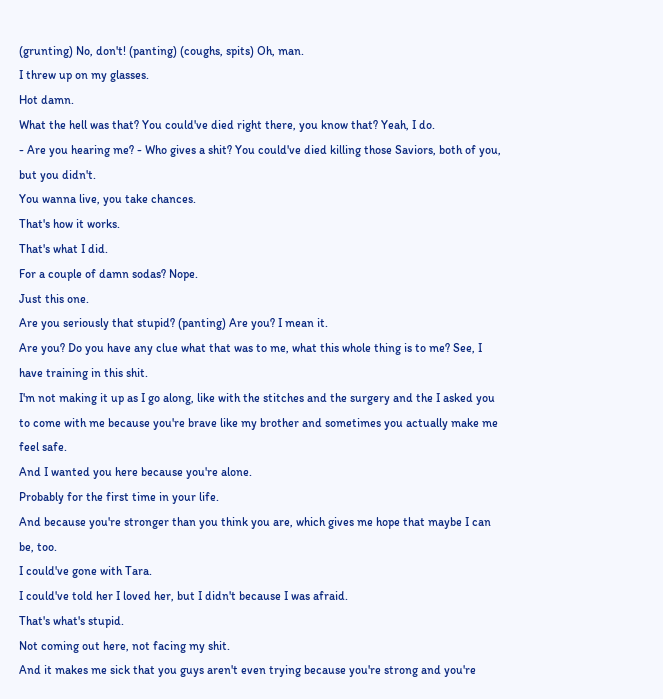(grunting) No, don't! (panting) (coughs, spits) Oh, man.
I threw up on my glasses.
Hot damn.
What the hell was that? You could've died right there, you know that? Yeah, I do.
- Are you hearing me? - Who gives a shit? You could've died killing those Saviors, both of you, but you didn't.
You wanna live, you take chances.
That's how it works.
That's what I did.
For a couple of damn sodas? Nope.
Just this one.
Are you seriously that stupid? (panting) Are you? I mean it.
Are you? Do you have any clue what that was to me, what this whole thing is to me? See, I have training in this shit.
I'm not making it up as I go along, like with the stitches and the surgery and the I asked you to come with me because you're brave like my brother and sometimes you actually make me feel safe.
And I wanted you here because you're alone.
Probably for the first time in your life.
And because you're stronger than you think you are, which gives me hope that maybe I can be, too.
I could've gone with Tara.
I could've told her I loved her, but I didn't because I was afraid.
That's what's stupid.
Not coming out here, not facing my shit.
And it makes me sick that you guys aren't even trying because you're strong and you're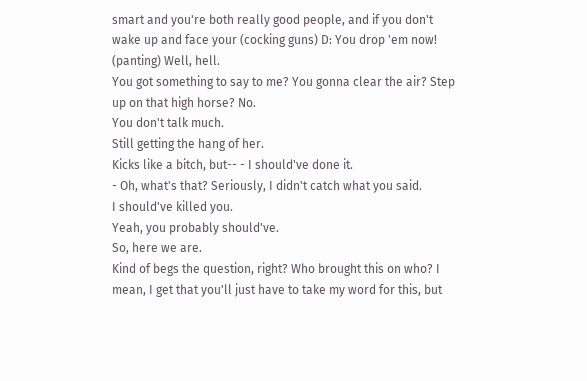smart and you're both really good people, and if you don't wake up and face your (cocking guns) D: You drop 'em now! (panting) Well, hell.
You got something to say to me? You gonna clear the air? Step up on that high horse? No.
You don't talk much.
Still getting the hang of her.
Kicks like a bitch, but-- - I should've done it.
- Oh, what's that? Seriously, I didn't catch what you said.
I should've killed you.
Yeah, you probably should've.
So, here we are.
Kind of begs the question, right? Who brought this on who? I mean, I get that you'll just have to take my word for this, but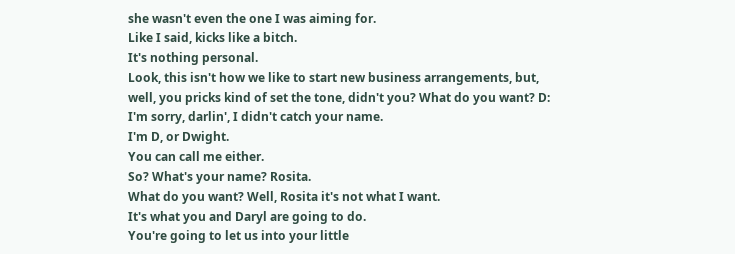she wasn't even the one I was aiming for.
Like I said, kicks like a bitch.
It's nothing personal.
Look, this isn't how we like to start new business arrangements, but, well, you pricks kind of set the tone, didn't you? What do you want? D: I'm sorry, darlin', I didn't catch your name.
I'm D, or Dwight.
You can call me either.
So? What's your name? Rosita.
What do you want? Well, Rosita it's not what I want.
It's what you and Daryl are going to do.
You're going to let us into your little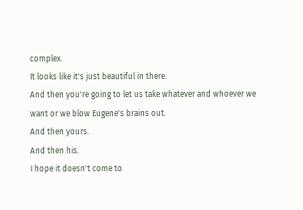complex.
It looks like it's just beautiful in there.
And then you're going to let us take whatever and whoever we want or we blow Eugene's brains out.
And then yours.
And then his.
I hope it doesn't come to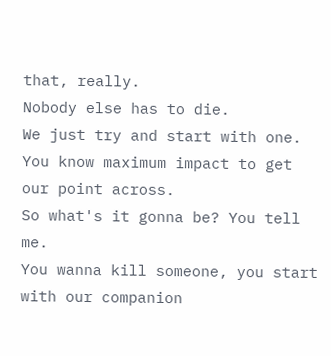that, really.
Nobody else has to die.
We just try and start with one.
You know maximum impact to get our point across.
So what's it gonna be? You tell me.
You wanna kill someone, you start with our companion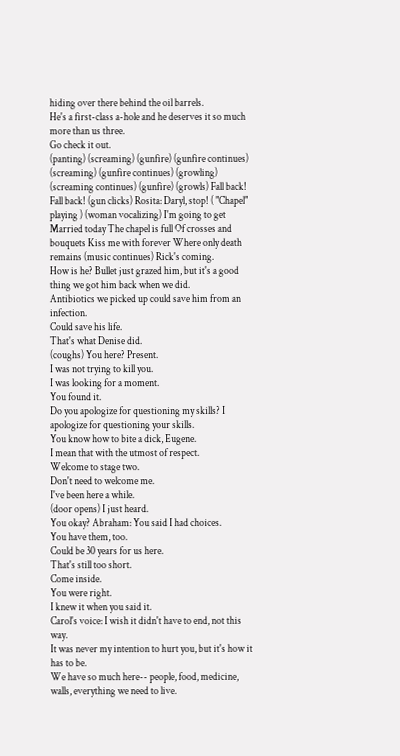hiding over there behind the oil barrels.
He's a first-class a-hole and he deserves it so much more than us three.
Go check it out.
(panting) (screaming) (gunfire) (gunfire continues) (screaming) (gunfire continues) (growling) (screaming continues) (gunfire) (growls) Fall back! Fall back! (gun clicks) Rosita: Daryl, stop! ( "Chapel" playing ) (woman vocalizing) I'm going to get Married today The chapel is full Of crosses and bouquets Kiss me with forever Where only death remains (music continues) Rick's coming.
How is he? Bullet just grazed him, but it's a good thing we got him back when we did.
Antibiotics we picked up could save him from an infection.
Could save his life.
That's what Denise did.
(coughs) You here? Present.
I was not trying to kill you.
I was looking for a moment.
You found it.
Do you apologize for questioning my skills? I apologize for questioning your skills.
You know how to bite a dick, Eugene.
I mean that with the utmost of respect.
Welcome to stage two.
Don't need to welcome me.
I've been here a while.
(door opens) I just heard.
You okay? Abraham: You said I had choices.
You have them, too.
Could be 30 years for us here.
That's still too short.
Come inside.
You were right.
I knew it when you said it.
Carol's voice: I wish it didn't have to end, not this way.
It was never my intention to hurt you, but it's how it has to be.
We have so much here-- people, food, medicine, walls, everything we need to live.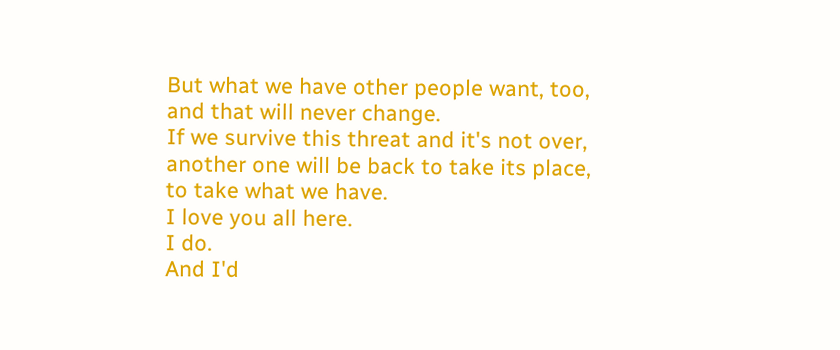But what we have other people want, too, and that will never change.
If we survive this threat and it's not over, another one will be back to take its place, to take what we have.
I love you all here.
I do.
And I'd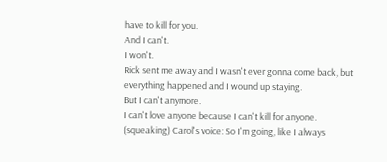have to kill for you.
And I can't.
I won't.
Rick sent me away and I wasn't ever gonna come back, but everything happened and I wound up staying.
But I can't anymore.
I can't love anyone because I can't kill for anyone.
(squeaking) Carol's voice: So I'm going, like I always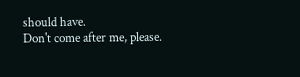should have.
Don't come after me, please.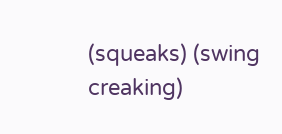(squeaks) (swing creaking)